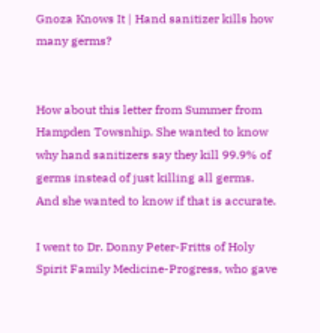Gnoza Knows It | Hand sanitizer kills how many germs?


How about this letter from Summer from Hampden Towsnhip. She wanted to know why hand sanitizers say they kill 99.9% of germs instead of just killing all germs. And she wanted to know if that is accurate.

I went to Dr. Donny Peter-Fritts of Holy Spirit Family Medicine-Progress, who gave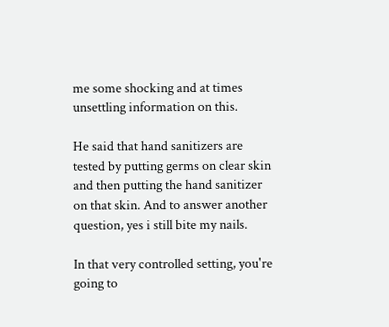me some shocking and at times unsettling information on this.

He said that hand sanitizers are tested by putting germs on clear skin and then putting the hand sanitizer on that skin. And to answer another question, yes i still bite my nails.

In that very controlled setting, you're going to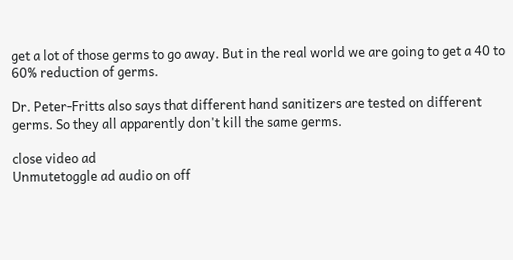get a lot of those germs to go away. But in the real world we are going to get a 40 to 60% reduction of germs.

Dr. Peter-Fritts also says that different hand sanitizers are tested on different germs. So they all apparently don't kill the same germs.

close video ad
Unmutetoggle ad audio on off